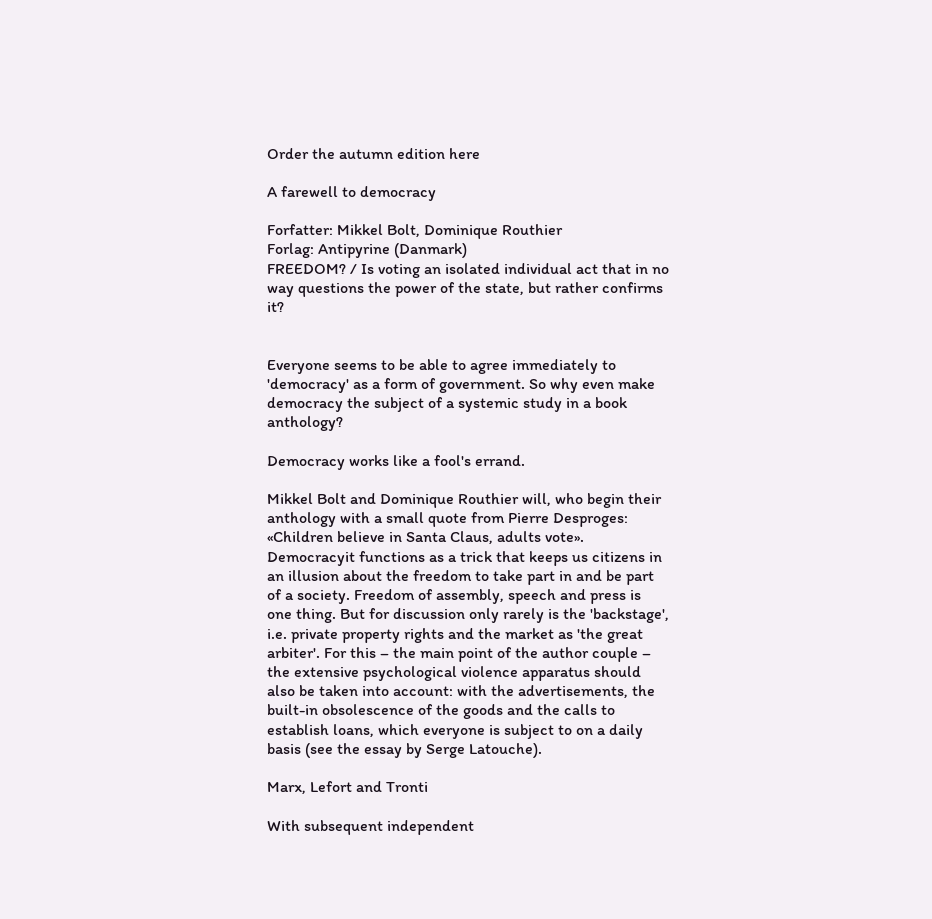Order the autumn edition here

A farewell to democracy

Forfatter: Mikkel Bolt, Dominique Routhier
Forlag: Antipyrine (Danmark)
FREEDOM? / Is voting an isolated individual act that in no way questions the power of the state, but rather confirms it?


Everyone seems to be able to agree immediately to 'democracy' as a form of government. So why even make democracy the subject of a systemic study in a book anthology?

Democracy works like a fool's errand.

Mikkel Bolt and Dominique Routhier will, who begin their anthology with a small quote from Pierre Desproges: «Children believe in Santa Claus, adults vote». Democracyit functions as a trick that keeps us citizens in an illusion about the freedom to take part in and be part of a society. Freedom of assembly, speech and press is one thing. But for discussion only rarely is the 'backstage', i.e. private property rights and the market as 'the great arbiter'. For this – the main point of the author couple – the extensive psychological violence apparatus should also be taken into account: with the advertisements, the built-in obsolescence of the goods and the calls to establish loans, which everyone is subject to on a daily basis (see the essay by Serge Latouche).

Marx, Lefort and Tronti

With subsequent independent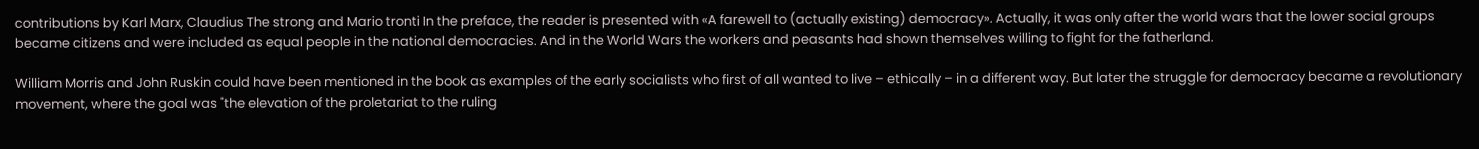contributions by Karl Marx, Claudius The strong and Mario tronti In the preface, the reader is presented with «A farewell to (actually existing) democracy». Actually, it was only after the world wars that the lower social groups became citizens and were included as equal people in the national democracies. And in the World Wars the workers and peasants had shown themselves willing to fight for the fatherland.

William Morris and John Ruskin could have been mentioned in the book as examples of the early socialists who first of all wanted to live – ethically – in a different way. But later the struggle for democracy became a revolutionary movement, where the goal was "the elevation of the proletariat to the ruling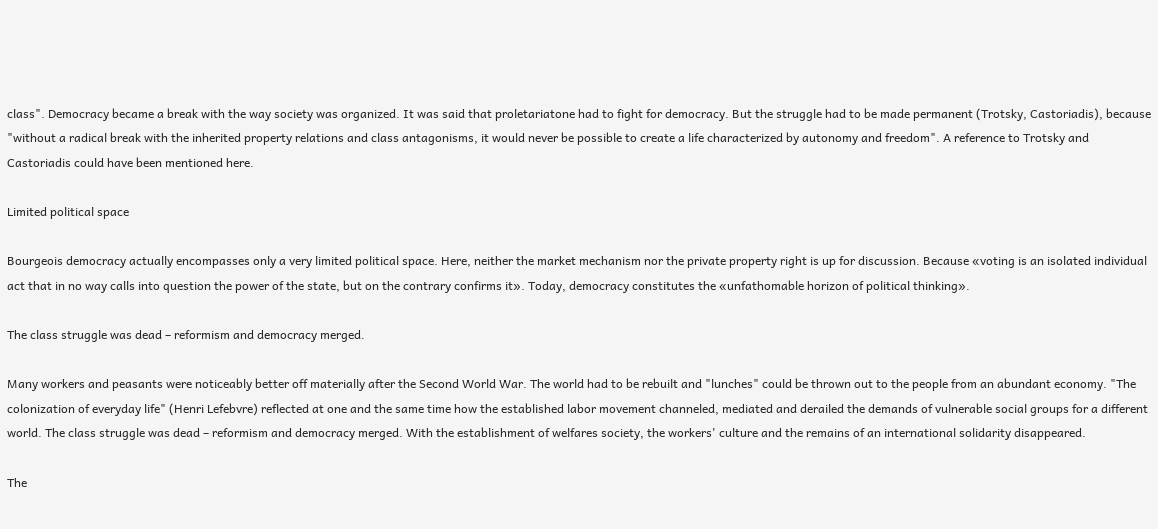class". Democracy became a break with the way society was organized. It was said that proletariatone had to fight for democracy. But the struggle had to be made permanent (Trotsky, Castoriadis), because "without a radical break with the inherited property relations and class antagonisms, it would never be possible to create a life characterized by autonomy and freedom". A reference to Trotsky and Castoriadis could have been mentioned here.

Limited political space

Bourgeois democracy actually encompasses only a very limited political space. Here, neither the market mechanism nor the private property right is up for discussion. Because «voting is an isolated individual act that in no way calls into question the power of the state, but on the contrary confirms it». Today, democracy constitutes the «unfathomable horizon of political thinking».

The class struggle was dead – reformism and democracy merged.

Many workers and peasants were noticeably better off materially after the Second World War. The world had to be rebuilt and "lunches" could be thrown out to the people from an abundant economy. "The colonization of everyday life" (Henri Lefebvre) reflected at one and the same time how the established labor movement channeled, mediated and derailed the demands of vulnerable social groups for a different world. The class struggle was dead – reformism and democracy merged. With the establishment of welfares society, the workers' culture and the remains of an international solidarity disappeared.

The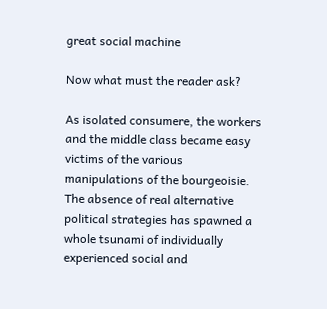great social machine

Now what must the reader ask?

As isolated consumere, the workers and the middle class became easy victims of the various manipulations of the bourgeoisie. The absence of real alternative political strategies has spawned a whole tsunami of individually experienced social and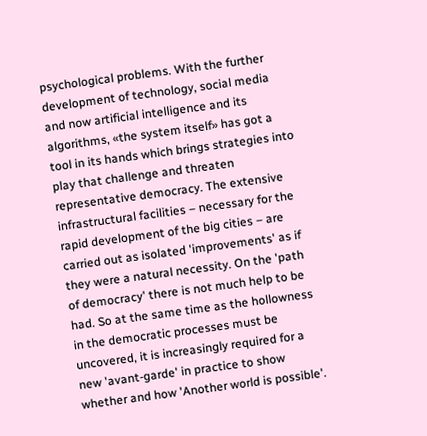psychological problems. With the further development of technology, social media and now artificial intelligence and its algorithms, «the system itself» has got a tool in its hands which brings strategies into play that challenge and threaten representative democracy. The extensive infrastructural facilities – necessary for the rapid development of the big cities – are carried out as isolated 'improvements' as if they were a natural necessity. On the 'path of democracy' there is not much help to be had. So at the same time as the hollowness in the democratic processes must be uncovered, it is increasingly required for a new 'avant-garde' in practice to show whether and how 'Another world is possible'.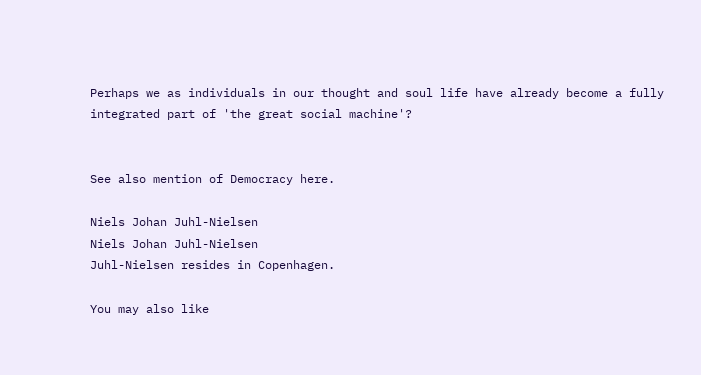Perhaps we as individuals in our thought and soul life have already become a fully integrated part of 'the great social machine'?


See also mention of Democracy here.

Niels Johan Juhl-Nielsen
Niels Johan Juhl-Nielsen
Juhl-Nielsen resides in Copenhagen.

You may also like